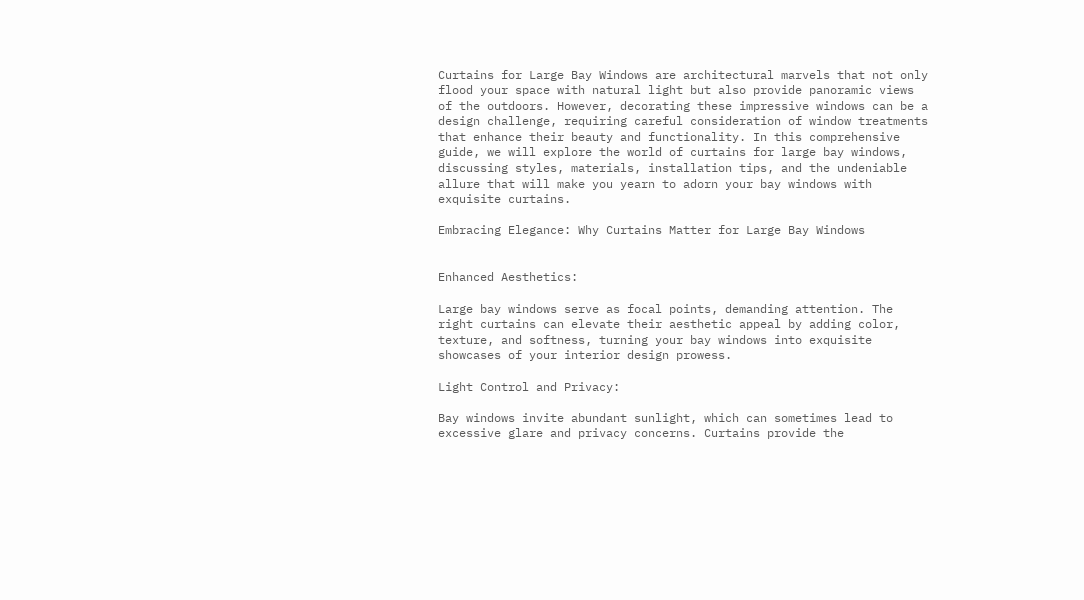Curtains for Large Bay Windows are architectural marvels that not only flood your space with natural light but also provide panoramic views of the outdoors. However, decorating these impressive windows can be a design challenge, requiring careful consideration of window treatments that enhance their beauty and functionality. In this comprehensive guide, we will explore the world of curtains for large bay windows, discussing styles, materials, installation tips, and the undeniable allure that will make you yearn to adorn your bay windows with exquisite curtains.

Embracing Elegance: Why Curtains Matter for Large Bay Windows


Enhanced Aesthetics:

Large bay windows serve as focal points, demanding attention. The right curtains can elevate their aesthetic appeal by adding color, texture, and softness, turning your bay windows into exquisite showcases of your interior design prowess.

Light Control and Privacy:

Bay windows invite abundant sunlight, which can sometimes lead to excessive glare and privacy concerns. Curtains provide the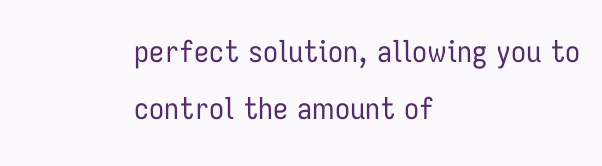perfect solution, allowing you to control the amount of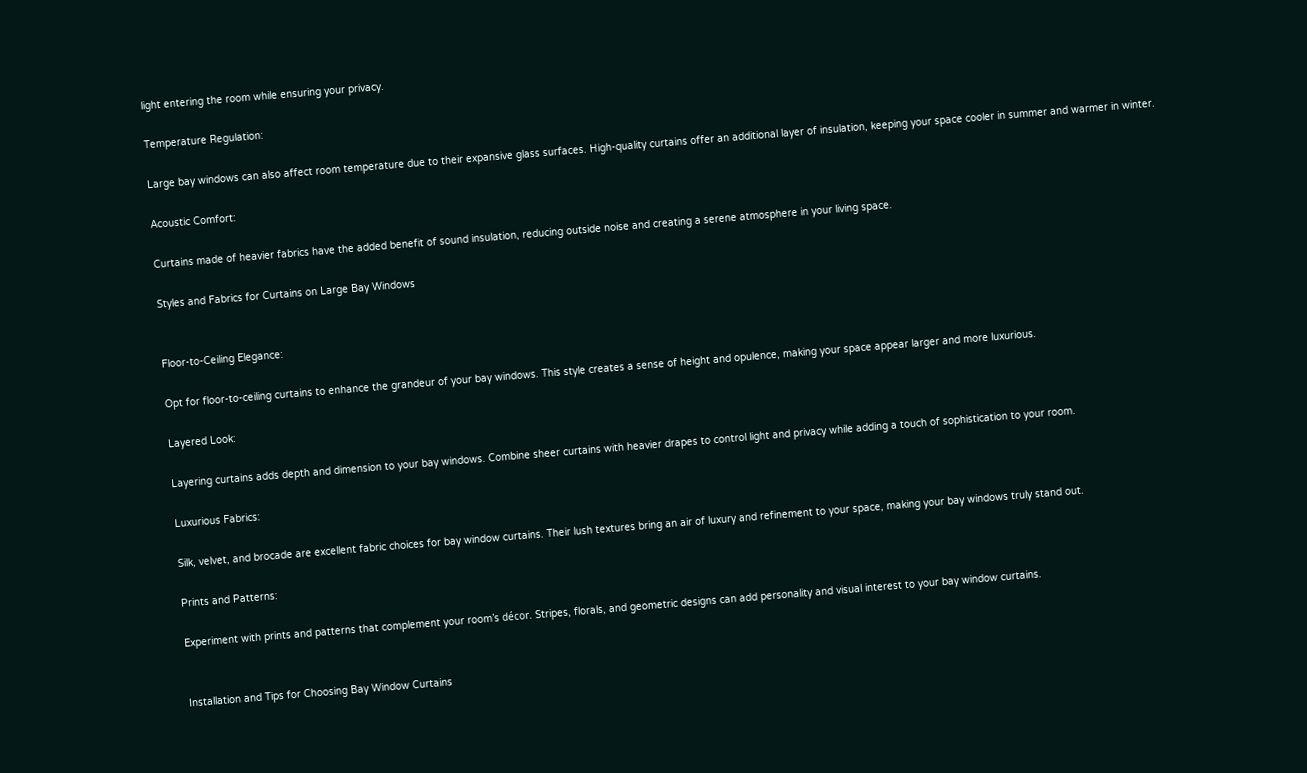light entering the room while ensuring your privacy.

Temperature Regulation:

Large bay windows can also affect room temperature due to their expansive glass surfaces. High-quality curtains offer an additional layer of insulation, keeping your space cooler in summer and warmer in winter.

Acoustic Comfort:

Curtains made of heavier fabrics have the added benefit of sound insulation, reducing outside noise and creating a serene atmosphere in your living space.

Styles and Fabrics for Curtains on Large Bay Windows


Floor-to-Ceiling Elegance:

Opt for floor-to-ceiling curtains to enhance the grandeur of your bay windows. This style creates a sense of height and opulence, making your space appear larger and more luxurious.

Layered Look:

Layering curtains adds depth and dimension to your bay windows. Combine sheer curtains with heavier drapes to control light and privacy while adding a touch of sophistication to your room.

Luxurious Fabrics:

Silk, velvet, and brocade are excellent fabric choices for bay window curtains. Their lush textures bring an air of luxury and refinement to your space, making your bay windows truly stand out.

Prints and Patterns:

Experiment with prints and patterns that complement your room’s décor. Stripes, florals, and geometric designs can add personality and visual interest to your bay window curtains.


Installation and Tips for Choosing Bay Window Curtains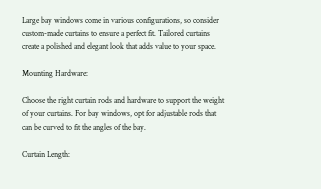Large bay windows come in various configurations, so consider custom-made curtains to ensure a perfect fit. Tailored curtains create a polished and elegant look that adds value to your space.

Mounting Hardware:

Choose the right curtain rods and hardware to support the weight of your curtains. For bay windows, opt for adjustable rods that can be curved to fit the angles of the bay.

Curtain Length: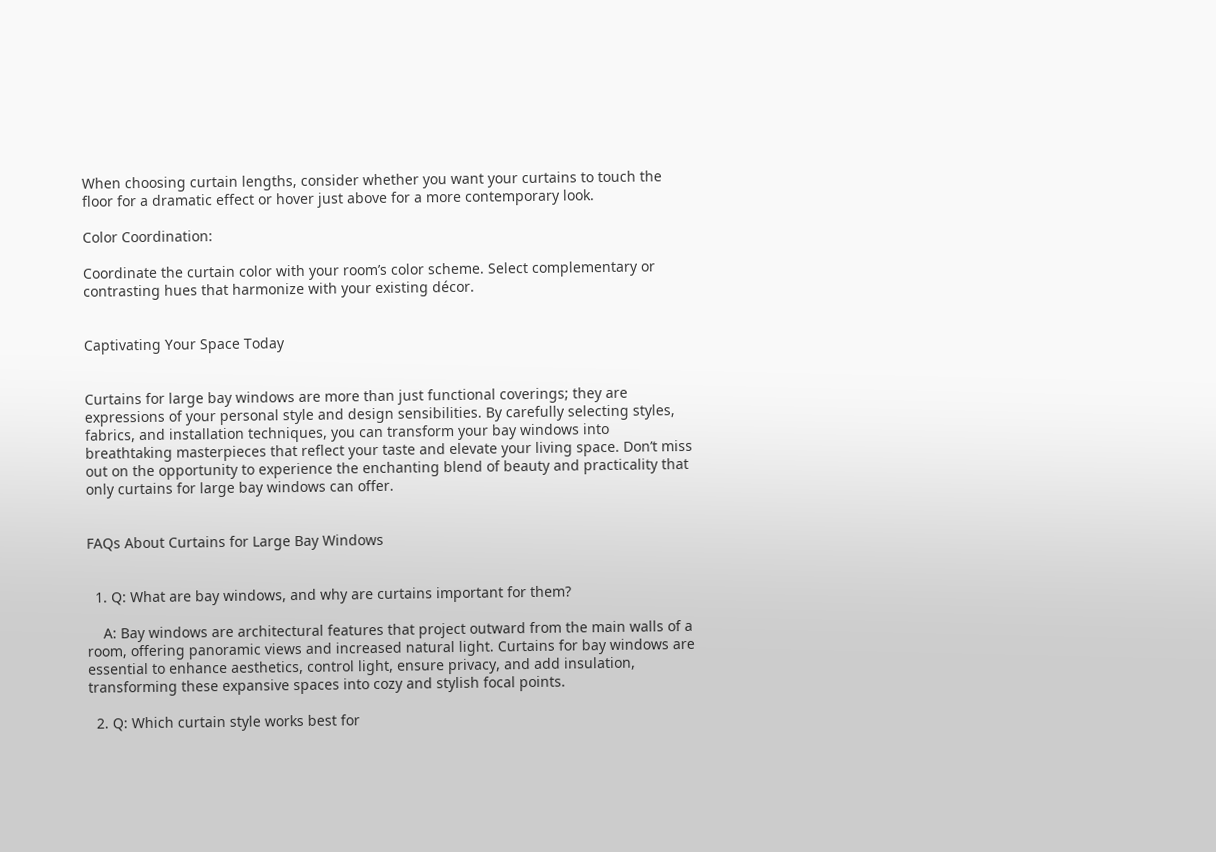When choosing curtain lengths, consider whether you want your curtains to touch the floor for a dramatic effect or hover just above for a more contemporary look.

Color Coordination:

Coordinate the curtain color with your room’s color scheme. Select complementary or contrasting hues that harmonize with your existing décor.


Captivating Your Space Today


Curtains for large bay windows are more than just functional coverings; they are expressions of your personal style and design sensibilities. By carefully selecting styles, fabrics, and installation techniques, you can transform your bay windows into breathtaking masterpieces that reflect your taste and elevate your living space. Don’t miss out on the opportunity to experience the enchanting blend of beauty and practicality that only curtains for large bay windows can offer.


FAQs About Curtains for Large Bay Windows


  1. Q: What are bay windows, and why are curtains important for them?

    A: Bay windows are architectural features that project outward from the main walls of a room, offering panoramic views and increased natural light. Curtains for bay windows are essential to enhance aesthetics, control light, ensure privacy, and add insulation, transforming these expansive spaces into cozy and stylish focal points.

  2. Q: Which curtain style works best for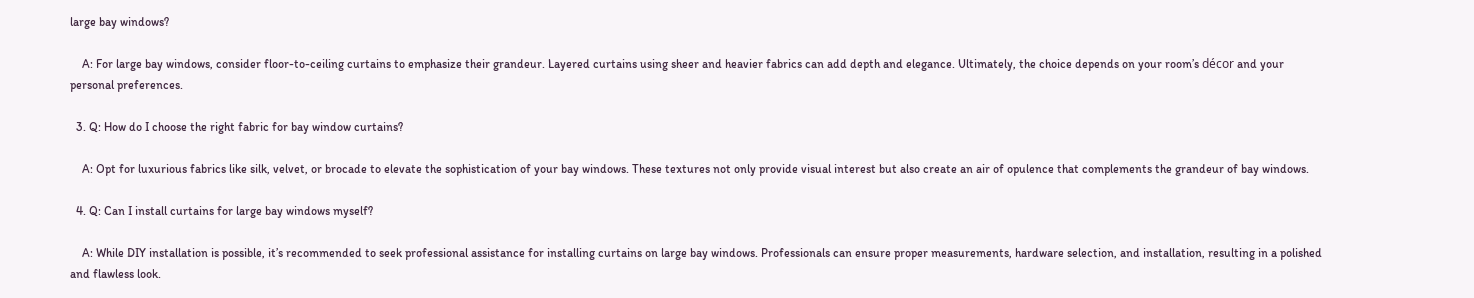large bay windows?

    A: For large bay windows, consider floor-to-ceiling curtains to emphasize their grandeur. Layered curtains using sheer and heavier fabrics can add depth and elegance. Ultimately, the choice depends on your room’s décor and your personal preferences.

  3. Q: How do I choose the right fabric for bay window curtains?

    A: Opt for luxurious fabrics like silk, velvet, or brocade to elevate the sophistication of your bay windows. These textures not only provide visual interest but also create an air of opulence that complements the grandeur of bay windows.

  4. Q: Can I install curtains for large bay windows myself?

    A: While DIY installation is possible, it’s recommended to seek professional assistance for installing curtains on large bay windows. Professionals can ensure proper measurements, hardware selection, and installation, resulting in a polished and flawless look.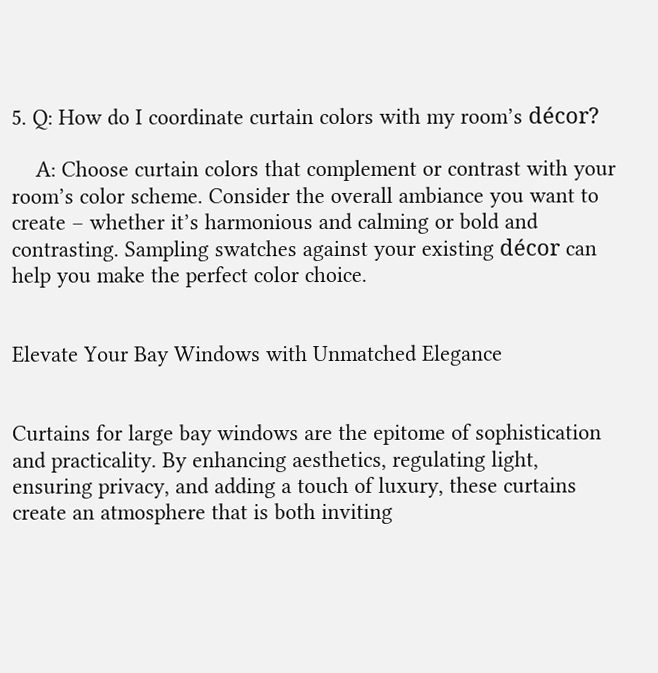5. Q: How do I coordinate curtain colors with my room’s décor?

    A: Choose curtain colors that complement or contrast with your room’s color scheme. Consider the overall ambiance you want to create – whether it’s harmonious and calming or bold and contrasting. Sampling swatches against your existing décor can help you make the perfect color choice.


Elevate Your Bay Windows with Unmatched Elegance


Curtains for large bay windows are the epitome of sophistication and practicality. By enhancing aesthetics, regulating light, ensuring privacy, and adding a touch of luxury, these curtains create an atmosphere that is both inviting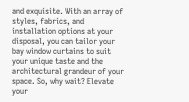and exquisite. With an array of styles, fabrics, and installation options at your disposal, you can tailor your bay window curtains to suit your unique taste and the architectural grandeur of your space. So, why wait? Elevate your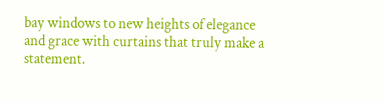bay windows to new heights of elegance and grace with curtains that truly make a statement.